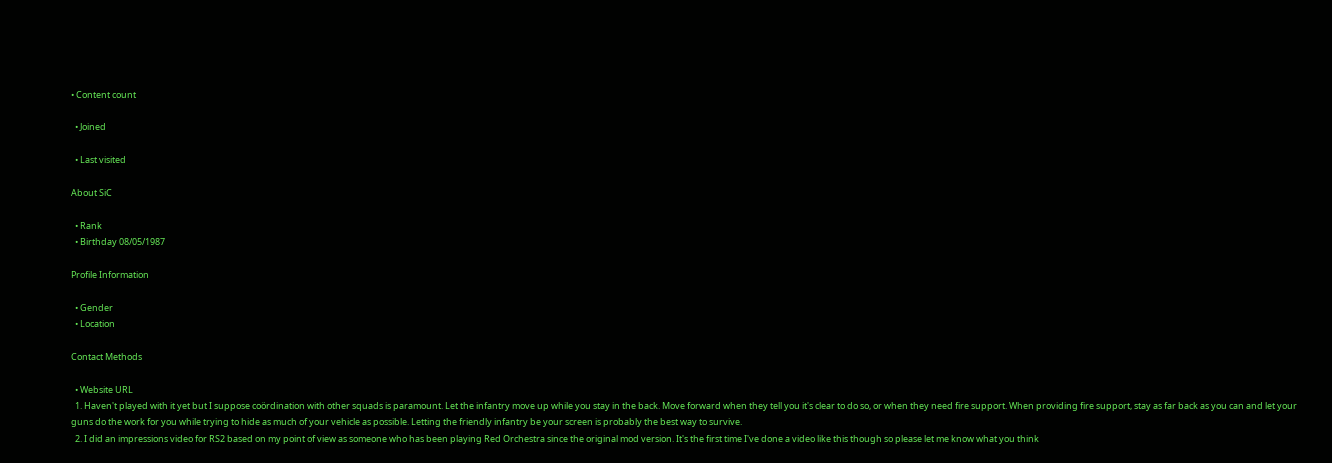• Content count

  • Joined

  • Last visited

About SiC

  • Rank
  • Birthday 08/05/1987

Profile Information

  • Gender
  • Location

Contact Methods

  • Website URL
  1. Haven't played with it yet but I suppose coördination with other squads is paramount. Let the infantry move up while you stay in the back. Move forward when they tell you it's clear to do so, or when they need fire support. When providing fire support, stay as far back as you can and let your guns do the work for you while trying to hide as much of your vehicle as possible. Letting the friendly infantry be your screen is probably the best way to survive.
  2. I did an impressions video for RS2 based on my point of view as someone who has been playing Red Orchestra since the original mod version. It's the first time I've done a video like this though so please let me know what you think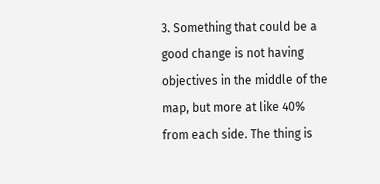3. Something that could be a good change is not having objectives in the middle of the map, but more at like 40% from each side. The thing is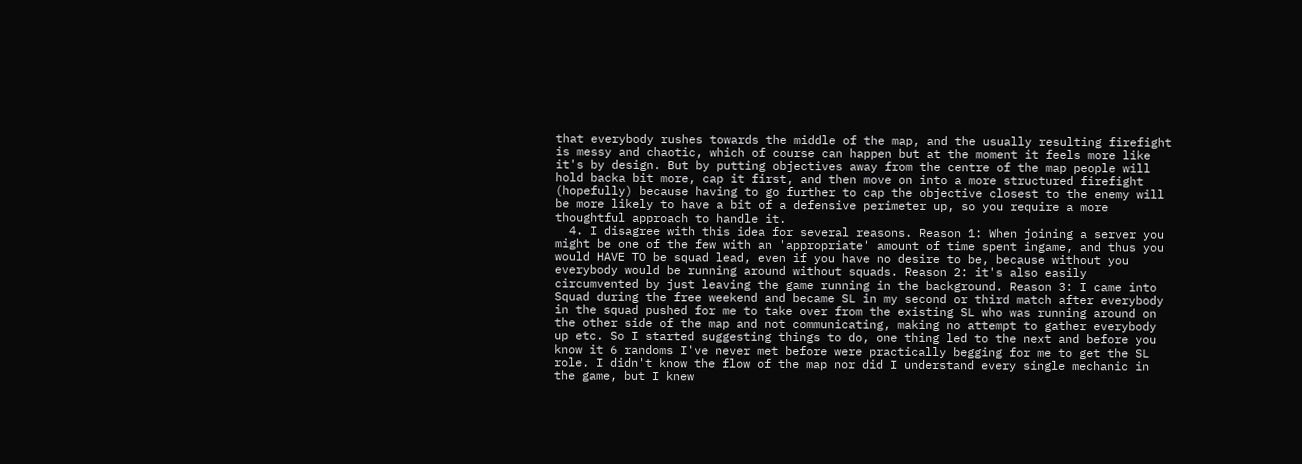that everybody rushes towards the middle of the map, and the usually resulting firefight is messy and chaotic, which of course can happen but at the moment it feels more like it's by design. But by putting objectives away from the centre of the map people will hold backa bit more, cap it first, and then move on into a more structured firefight (hopefully) because having to go further to cap the objective closest to the enemy will be more likely to have a bit of a defensive perimeter up, so you require a more thoughtful approach to handle it.
  4. I disagree with this idea for several reasons. Reason 1: When joining a server you might be one of the few with an 'appropriate' amount of time spent ingame, and thus you would HAVE TO be squad lead, even if you have no desire to be, because without you everybody would be running around without squads. Reason 2: it's also easily circumvented by just leaving the game running in the background. Reason 3: I came into Squad during the free weekend and became SL in my second or third match after everybody in the squad pushed for me to take over from the existing SL who was running around on the other side of the map and not communicating, making no attempt to gather everybody up etc. So I started suggesting things to do, one thing led to the next and before you know it 6 randoms I've never met before were practically begging for me to get the SL role. I didn't know the flow of the map nor did I understand every single mechanic in the game, but I knew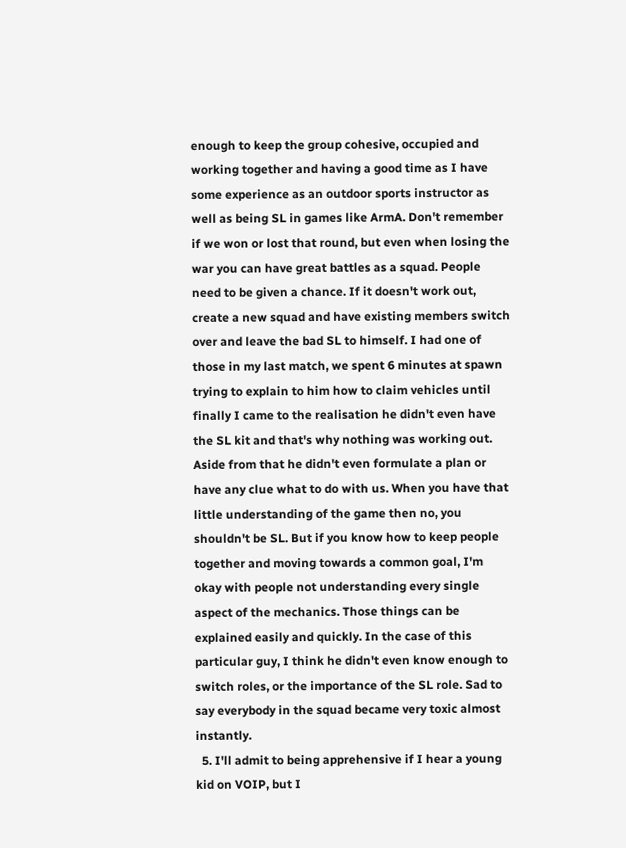enough to keep the group cohesive, occupied and working together and having a good time as I have some experience as an outdoor sports instructor as well as being SL in games like ArmA. Don't remember if we won or lost that round, but even when losing the war you can have great battles as a squad. People need to be given a chance. If it doesn't work out, create a new squad and have existing members switch over and leave the bad SL to himself. I had one of those in my last match, we spent 6 minutes at spawn trying to explain to him how to claim vehicles until finally I came to the realisation he didn't even have the SL kit and that's why nothing was working out. Aside from that he didn't even formulate a plan or have any clue what to do with us. When you have that little understanding of the game then no, you shouldn't be SL. But if you know how to keep people together and moving towards a common goal, I'm okay with people not understanding every single aspect of the mechanics. Those things can be explained easily and quickly. In the case of this particular guy, I think he didn't even know enough to switch roles, or the importance of the SL role. Sad to say everybody in the squad became very toxic almost instantly.
  5. I'll admit to being apprehensive if I hear a young kid on VOIP, but I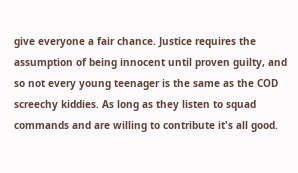give everyone a fair chance. Justice requires the assumption of being innocent until proven guilty, and so not every young teenager is the same as the COD screechy kiddies. As long as they listen to squad commands and are willing to contribute it's all good.